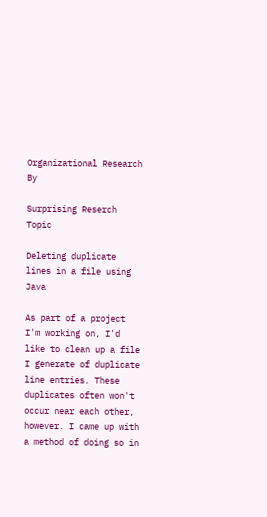Organizational Research By

Surprising Reserch Topic

Deleting duplicate lines in a file using Java

As part of a project I'm working on, I'd like to clean up a file I generate of duplicate line entries. These duplicates often won't occur near each other, however. I came up with a method of doing so in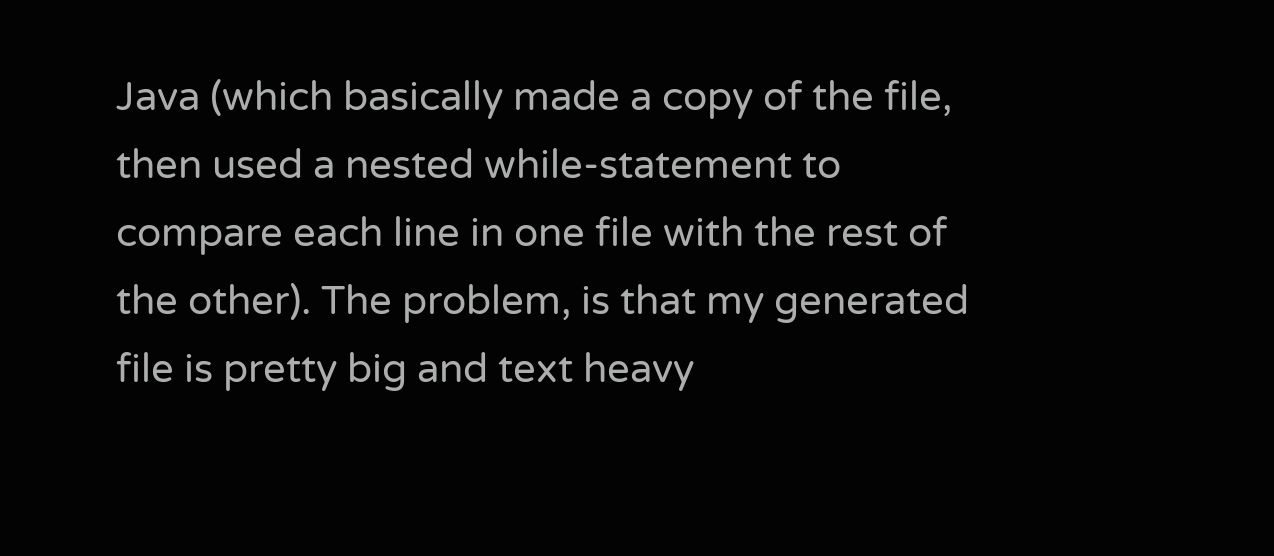Java (which basically made a copy of the file, then used a nested while-statement to compare each line in one file with the rest of the other). The problem, is that my generated file is pretty big and text heavy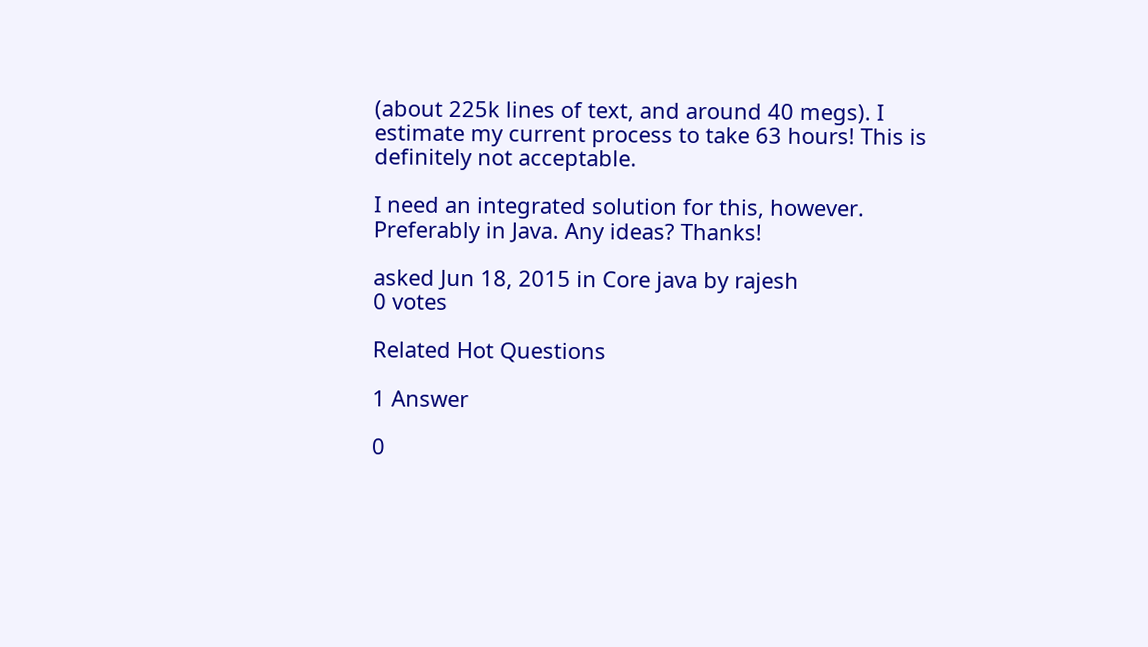(about 225k lines of text, and around 40 megs). I estimate my current process to take 63 hours! This is definitely not acceptable.

I need an integrated solution for this, however. Preferably in Java. Any ideas? Thanks!

asked Jun 18, 2015 in Core java by rajesh
0 votes

Related Hot Questions

1 Answer

0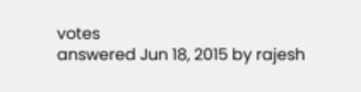votes
answered Jun 18, 2015 by rajesh